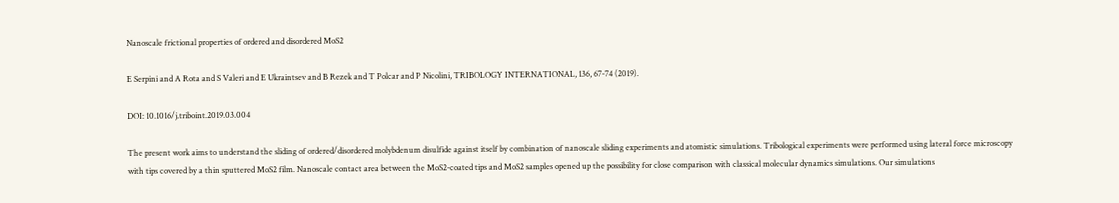Nanoscale frictional properties of ordered and disordered MoS2

E Serpini and A Rota and S Valeri and E Ukraintsev and B Rezek and T Polcar and P Nicolini, TRIBOLOGY INTERNATIONAL, 136, 67-74 (2019).

DOI: 10.1016/j.triboint.2019.03.004

The present work aims to understand the sliding of ordered/disordered molybdenum disulfide against itself by combination of nanoscale sliding experiments and atomistic simulations. Tribological experiments were performed using lateral force microscopy with tips covered by a thin sputtered MoS2 film. Nanoscale contact area between the MoS2-coated tips and MoS2 samples opened up the possibility for close comparison with classical molecular dynamics simulations. Our simulations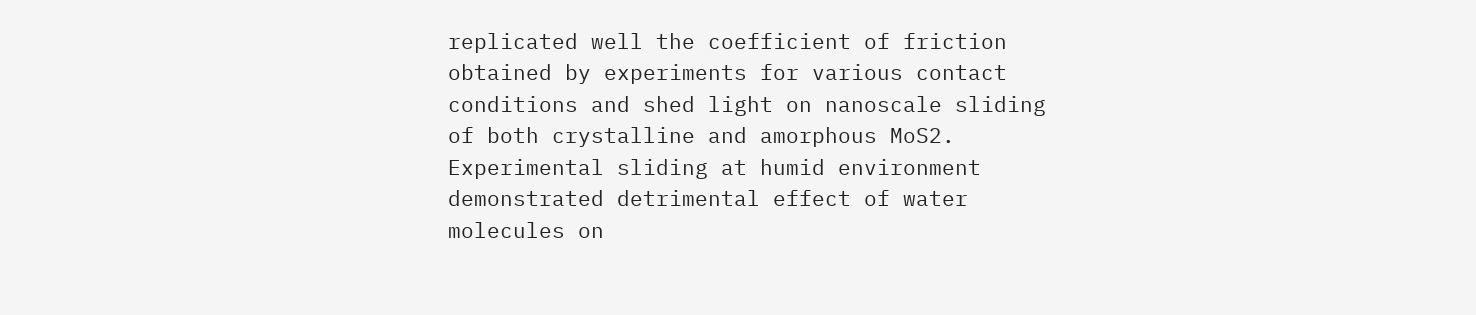replicated well the coefficient of friction obtained by experiments for various contact conditions and shed light on nanoscale sliding of both crystalline and amorphous MoS2. Experimental sliding at humid environment demonstrated detrimental effect of water molecules on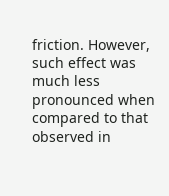friction. However, such effect was much less pronounced when compared to that observed in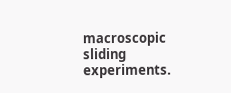macroscopic sliding experiments.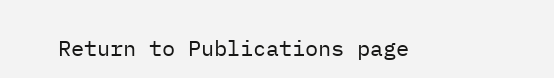Return to Publications page